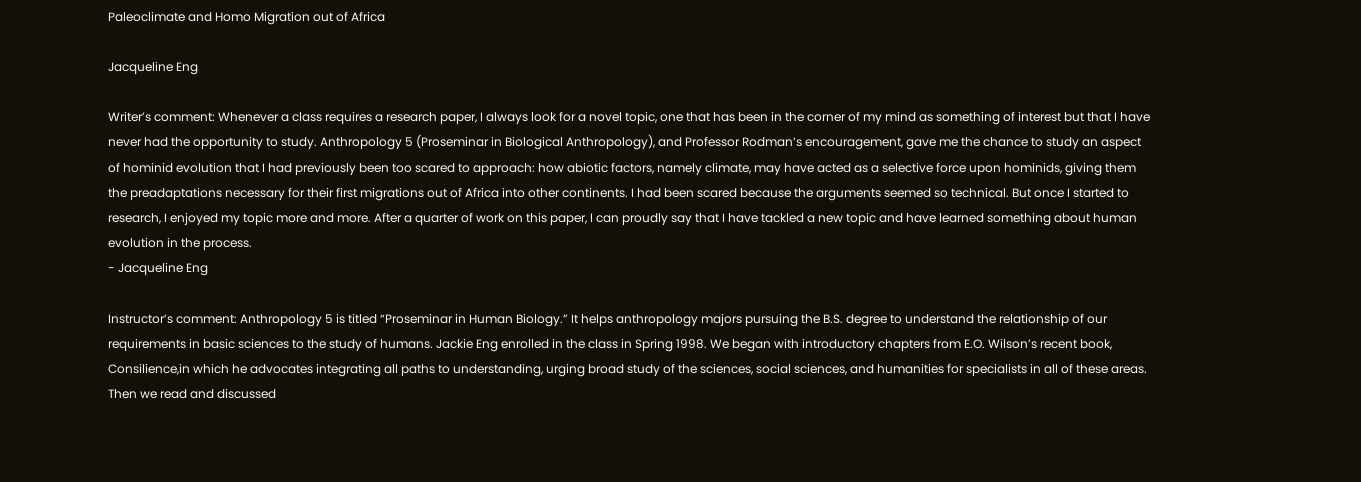Paleoclimate and Homo Migration out of Africa

Jacqueline Eng

Writer’s comment: Whenever a class requires a research paper, I always look for a novel topic, one that has been in the corner of my mind as something of interest but that I have never had the opportunity to study. Anthropology 5 (Proseminar in Biological Anthropology), and Professor Rodman’s encouragement, gave me the chance to study an aspect of hominid evolution that I had previously been too scared to approach: how abiotic factors, namely climate, may have acted as a selective force upon hominids, giving them the preadaptations necessary for their first migrations out of Africa into other continents. I had been scared because the arguments seemed so technical. But once I started to research, I enjoyed my topic more and more. After a quarter of work on this paper, I can proudly say that I have tackled a new topic and have learned something about human evolution in the process.
- Jacqueline Eng

Instructor’s comment: Anthropology 5 is titled “Proseminar in Human Biology.” It helps anthropology majors pursuing the B.S. degree to understand the relationship of our requirements in basic sciences to the study of humans. Jackie Eng enrolled in the class in Spring 1998. We began with introductory chapters from E.O. Wilson’s recent book, Consilience,in which he advocates integrating all paths to understanding, urging broad study of the sciences, social sciences, and humanities for specialists in all of these areas. Then we read and discussed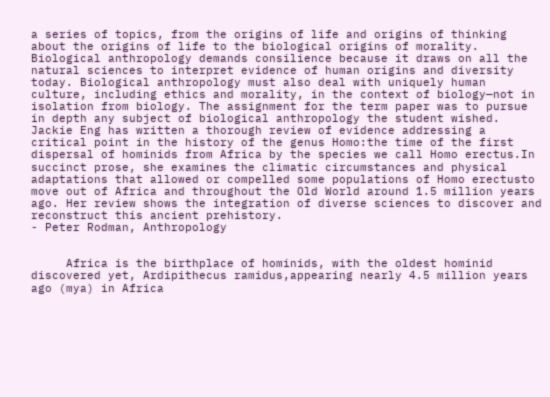a series of topics, from the origins of life and origins of thinking about the origins of life to the biological origins of morality. Biological anthropology demands consilience because it draws on all the natural sciences to interpret evidence of human origins and diversity today. Biological anthropology must also deal with uniquely human culture, including ethics and morality, in the context of biology—not in isolation from biology. The assignment for the term paper was to pursue in depth any subject of biological anthropology the student wished. Jackie Eng has written a thorough review of evidence addressing a critical point in the history of the genus Homo:the time of the first dispersal of hominids from Africa by the species we call Homo erectus.In succinct prose, she examines the climatic circumstances and physical adaptations that allowed or compelled some populations of Homo erectusto move out of Africa and throughout the Old World around 1.5 million years ago. Her review shows the integration of diverse sciences to discover and reconstruct this ancient prehistory.
- Peter Rodman, Anthropology


     Africa is the birthplace of hominids, with the oldest hominid discovered yet, Ardipithecus ramidus,appearing nearly 4.5 million years ago (mya) in Africa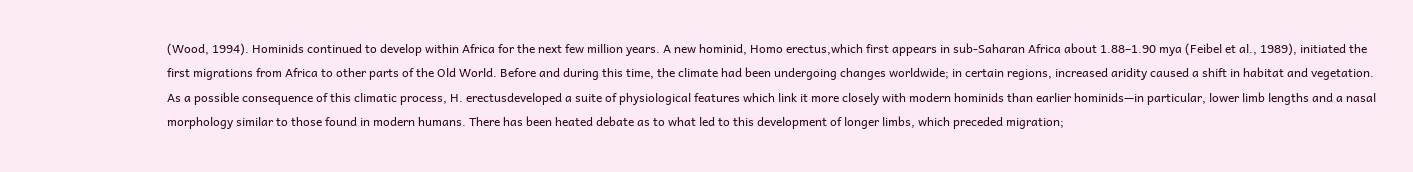(Wood, 1994). Hominids continued to develop within Africa for the next few million years. A new hominid, Homo erectus,which first appears in sub-Saharan Africa about 1.88–1.90 mya (Feibel et al., 1989), initiated the first migrations from Africa to other parts of the Old World. Before and during this time, the climate had been undergoing changes worldwide; in certain regions, increased aridity caused a shift in habitat and vegetation. As a possible consequence of this climatic process, H. erectusdeveloped a suite of physiological features which link it more closely with modern hominids than earlier hominids—in particular, lower limb lengths and a nasal morphology similar to those found in modern humans. There has been heated debate as to what led to this development of longer limbs, which preceded migration;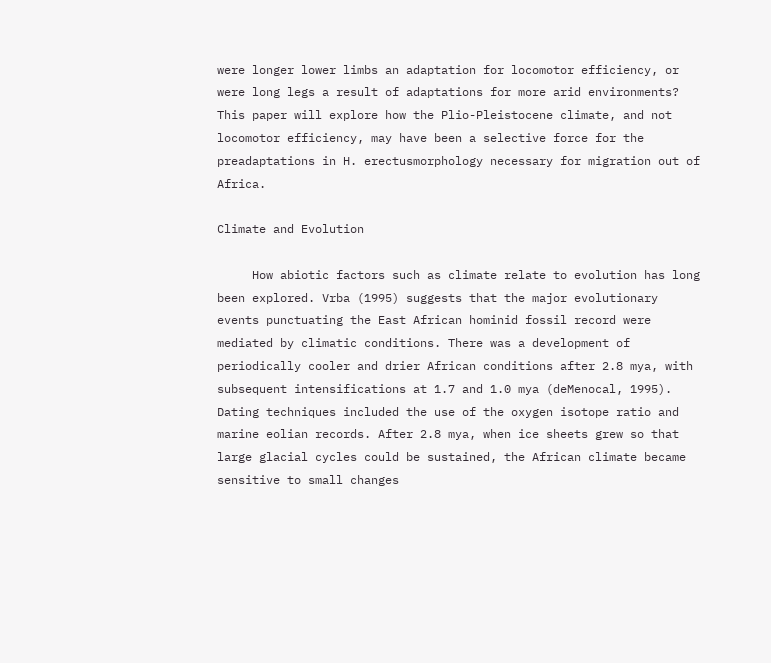were longer lower limbs an adaptation for locomotor efficiency, or were long legs a result of adaptations for more arid environments? This paper will explore how the Plio-Pleistocene climate, and not locomotor efficiency, may have been a selective force for the preadaptations in H. erectusmorphology necessary for migration out of Africa.

Climate and Evolution

     How abiotic factors such as climate relate to evolution has long been explored. Vrba (1995) suggests that the major evolutionary events punctuating the East African hominid fossil record were mediated by climatic conditions. There was a development of periodically cooler and drier African conditions after 2.8 mya, with subsequent intensifications at 1.7 and 1.0 mya (deMenocal, 1995). Dating techniques included the use of the oxygen isotope ratio and marine eolian records. After 2.8 mya, when ice sheets grew so that large glacial cycles could be sustained, the African climate became sensitive to small changes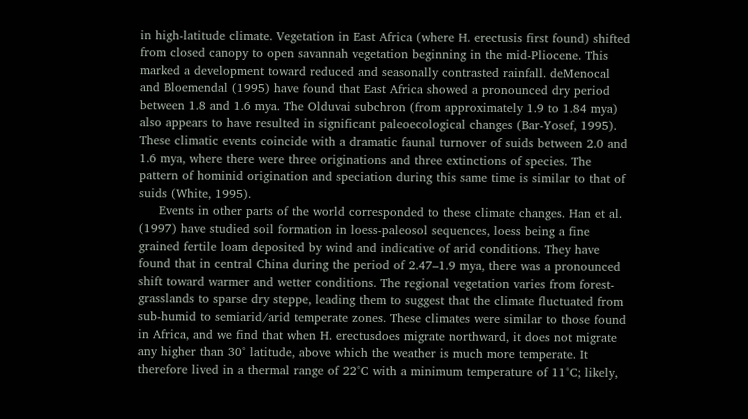in high-latitude climate. Vegetation in East Africa (where H. erectusis first found) shifted from closed canopy to open savannah vegetation beginning in the mid-Pliocene. This marked a development toward reduced and seasonally contrasted rainfall. deMenocal and Bloemendal (1995) have found that East Africa showed a pronounced dry period between 1.8 and 1.6 mya. The Olduvai subchron (from approximately 1.9 to 1.84 mya) also appears to have resulted in significant paleoecological changes (Bar-Yosef, 1995). These climatic events coincide with a dramatic faunal turnover of suids between 2.0 and 1.6 mya, where there were three originations and three extinctions of species. The pattern of hominid origination and speciation during this same time is similar to that of suids (White, 1995).
     Events in other parts of the world corresponded to these climate changes. Han et al. (1997) have studied soil formation in loess-paleosol sequences, loess being a fine grained fertile loam deposited by wind and indicative of arid conditions. They have found that in central China during the period of 2.47–1.9 mya, there was a pronounced shift toward warmer and wetter conditions. The regional vegetation varies from forest-grasslands to sparse dry steppe, leading them to suggest that the climate fluctuated from sub-humid to semiarid/arid temperate zones. These climates were similar to those found in Africa, and we find that when H. erectusdoes migrate northward, it does not migrate any higher than 30° latitude, above which the weather is much more temperate. It therefore lived in a thermal range of 22°C with a minimum temperature of 11°C; likely,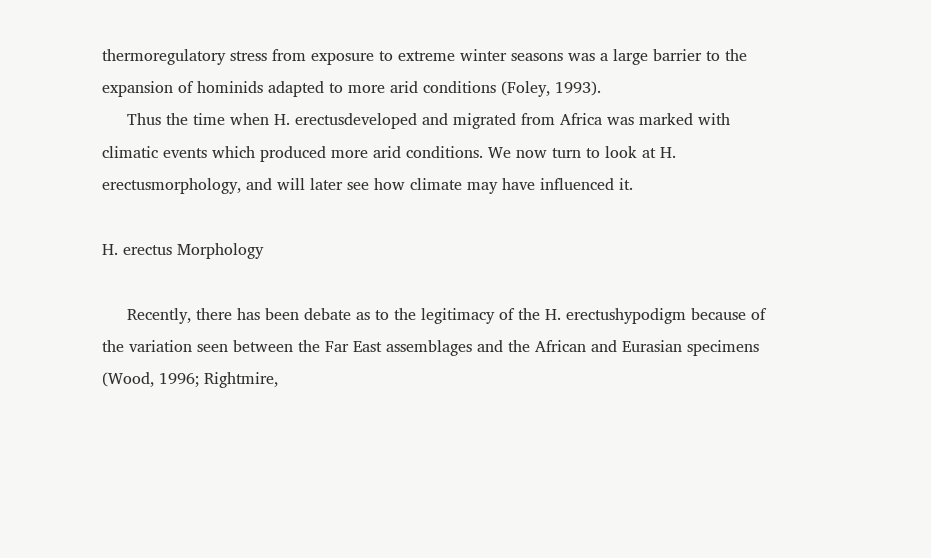thermoregulatory stress from exposure to extreme winter seasons was a large barrier to the expansion of hominids adapted to more arid conditions (Foley, 1993).
     Thus the time when H. erectusdeveloped and migrated from Africa was marked with climatic events which produced more arid conditions. We now turn to look at H. erectusmorphology, and will later see how climate may have influenced it.

H. erectus Morphology

     Recently, there has been debate as to the legitimacy of the H. erectushypodigm because of the variation seen between the Far East assemblages and the African and Eurasian specimens (Wood, 1996; Rightmire,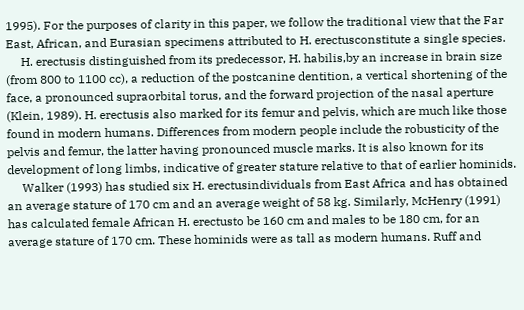1995). For the purposes of clarity in this paper, we follow the traditional view that the Far East, African, and Eurasian specimens attributed to H. erectusconstitute a single species.
     H. erectusis distinguished from its predecessor, H. habilis,by an increase in brain size (from 800 to 1100 cc), a reduction of the postcanine dentition, a vertical shortening of the face, a pronounced supraorbital torus, and the forward projection of the nasal aperture (Klein, 1989). H. erectusis also marked for its femur and pelvis, which are much like those found in modern humans. Differences from modern people include the robusticity of the pelvis and femur, the latter having pronounced muscle marks. It is also known for its development of long limbs, indicative of greater stature relative to that of earlier hominids.
     Walker (1993) has studied six H. erectusindividuals from East Africa and has obtained an average stature of 170 cm and an average weight of 58 kg. Similarly, McHenry (1991) has calculated female African H. erectusto be 160 cm and males to be 180 cm, for an average stature of 170 cm. These hominids were as tall as modern humans. Ruff and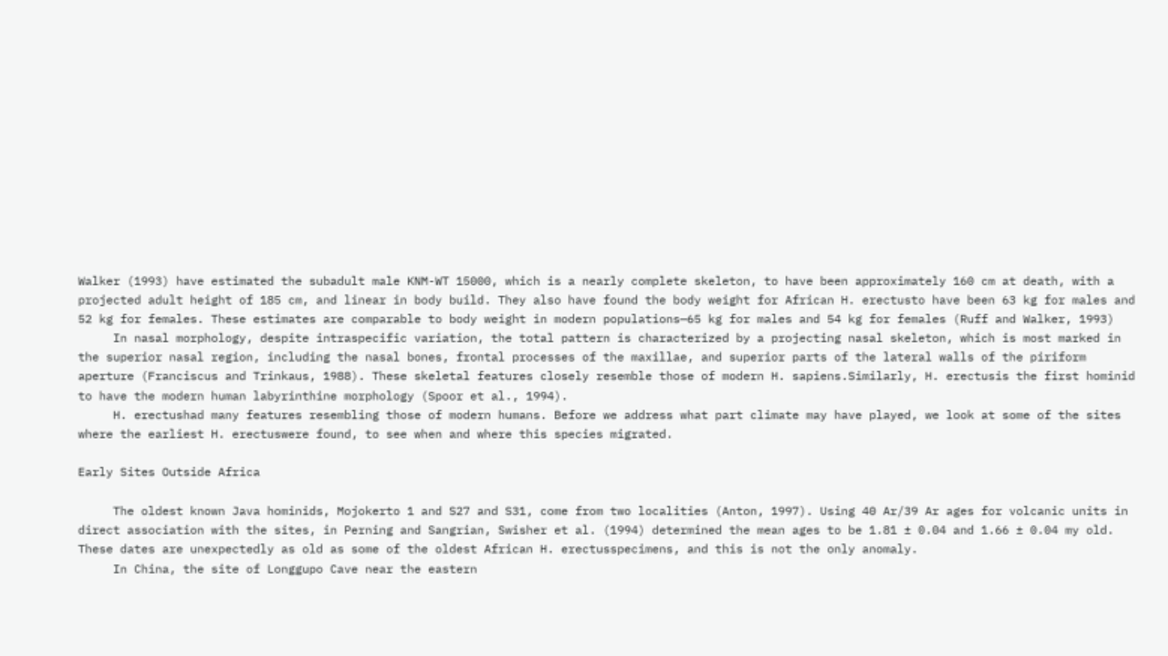Walker (1993) have estimated the subadult male KNM-WT 15000, which is a nearly complete skeleton, to have been approximately 160 cm at death, with a projected adult height of 185 cm, and linear in body build. They also have found the body weight for African H. erectusto have been 63 kg for males and 52 kg for females. These estimates are comparable to body weight in modern populations—65 kg for males and 54 kg for females (Ruff and Walker, 1993)
     In nasal morphology, despite intraspecific variation, the total pattern is characterized by a projecting nasal skeleton, which is most marked in the superior nasal region, including the nasal bones, frontal processes of the maxillae, and superior parts of the lateral walls of the piriform aperture (Franciscus and Trinkaus, 1988). These skeletal features closely resemble those of modern H. sapiens.Similarly, H. erectusis the first hominid to have the modern human labyrinthine morphology (Spoor et al., 1994).
     H. erectushad many features resembling those of modern humans. Before we address what part climate may have played, we look at some of the sites where the earliest H. erectuswere found, to see when and where this species migrated.

Early Sites Outside Africa

     The oldest known Java hominids, Mojokerto 1 and S27 and S31, come from two localities (Anton, 1997). Using 40 Ar/39 Ar ages for volcanic units in direct association with the sites, in Perning and Sangrian, Swisher et al. (1994) determined the mean ages to be 1.81 ± 0.04 and 1.66 ± 0.04 my old. These dates are unexpectedly as old as some of the oldest African H. erectusspecimens, and this is not the only anomaly.
     In China, the site of Longgupo Cave near the eastern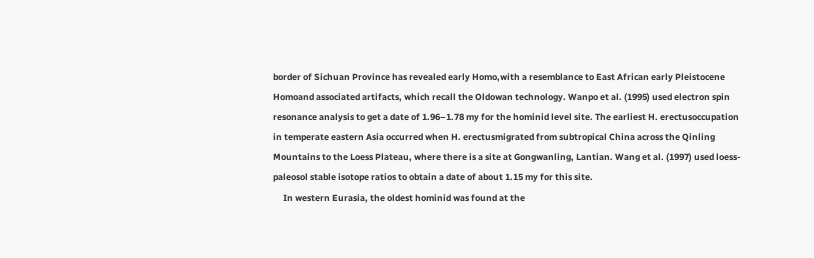border of Sichuan Province has revealed early Homo,with a resemblance to East African early Pleistocene Homoand associated artifacts, which recall the Oldowan technology. Wanpo et al. (1995) used electron spin resonance analysis to get a date of 1.96–1.78 my for the hominid level site. The earliest H. erectusoccupation in temperate eastern Asia occurred when H. erectusmigrated from subtropical China across the Qinling Mountains to the Loess Plateau, where there is a site at Gongwanling, Lantian. Wang et al. (1997) used loess-paleosol stable isotope ratios to obtain a date of about 1.15 my for this site.
     In western Eurasia, the oldest hominid was found at the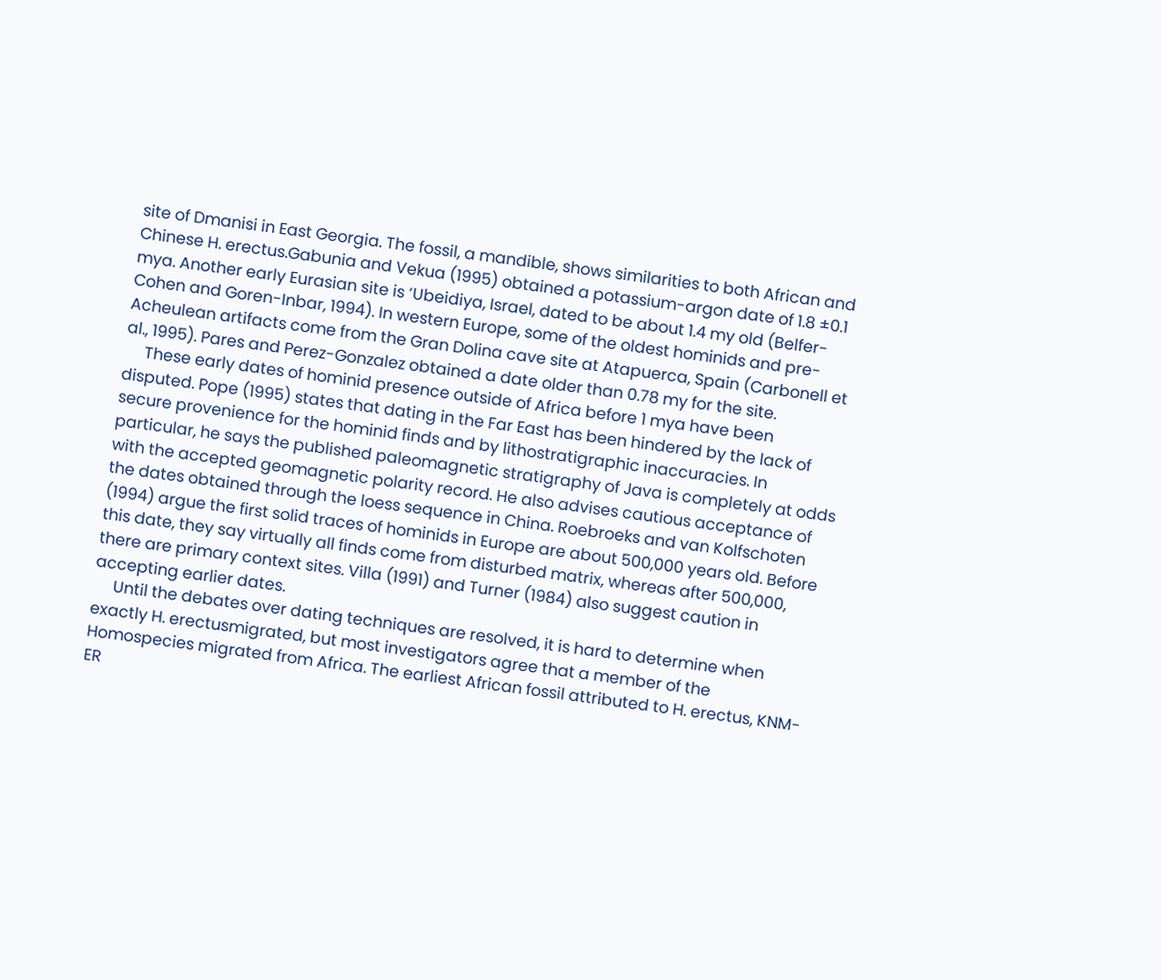site of Dmanisi in East Georgia. The fossil, a mandible, shows similarities to both African and Chinese H. erectus.Gabunia and Vekua (1995) obtained a potassium-argon date of 1.8 ±0.1 mya. Another early Eurasian site is ‘Ubeidiya, Israel, dated to be about 1.4 my old (Belfer-Cohen and Goren-Inbar, 1994). In western Europe, some of the oldest hominids and pre-Acheulean artifacts come from the Gran Dolina cave site at Atapuerca, Spain (Carbonell et al., 1995). Pares and Perez-Gonzalez obtained a date older than 0.78 my for the site.
     These early dates of hominid presence outside of Africa before 1 mya have been disputed. Pope (1995) states that dating in the Far East has been hindered by the lack of secure provenience for the hominid finds and by lithostratigraphic inaccuracies. In particular, he says the published paleomagnetic stratigraphy of Java is completely at odds with the accepted geomagnetic polarity record. He also advises cautious acceptance of the dates obtained through the loess sequence in China. Roebroeks and van Kolfschoten (1994) argue the first solid traces of hominids in Europe are about 500,000 years old. Before this date, they say virtually all finds come from disturbed matrix, whereas after 500,000, there are primary context sites. Villa (1991) and Turner (1984) also suggest caution in accepting earlier dates.
     Until the debates over dating techniques are resolved, it is hard to determine when exactly H. erectusmigrated, but most investigators agree that a member of the Homospecies migrated from Africa. The earliest African fossil attributed to H. erectus, KNM-ER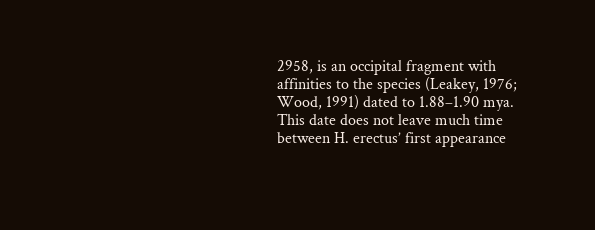2958, is an occipital fragment with affinities to the species (Leakey, 1976; Wood, 1991) dated to 1.88–1.90 mya. This date does not leave much time between H. erectus’ first appearance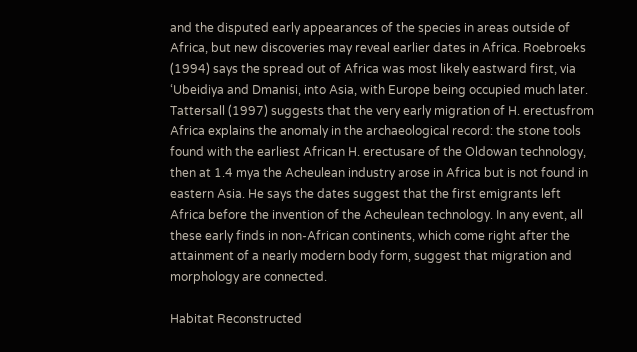and the disputed early appearances of the species in areas outside of Africa, but new discoveries may reveal earlier dates in Africa. Roebroeks (1994) says the spread out of Africa was most likely eastward first, via ‘Ubeidiya and Dmanisi, into Asia, with Europe being occupied much later. Tattersall (1997) suggests that the very early migration of H. erectusfrom Africa explains the anomaly in the archaeological record: the stone tools found with the earliest African H. erectusare of the Oldowan technology, then at 1.4 mya the Acheulean industry arose in Africa but is not found in eastern Asia. He says the dates suggest that the first emigrants left Africa before the invention of the Acheulean technology. In any event, all these early finds in non-African continents, which come right after the attainment of a nearly modern body form, suggest that migration and morphology are connected.

Habitat Reconstructed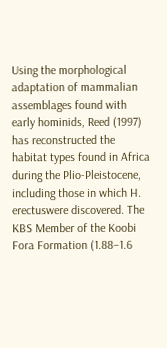Using the morphological adaptation of mammalian assemblages found with early hominids, Reed (1997) has reconstructed the habitat types found in Africa during the Plio-Pleistocene, including those in which H. erectuswere discovered. The KBS Member of the Koobi Fora Formation (1.88–1.6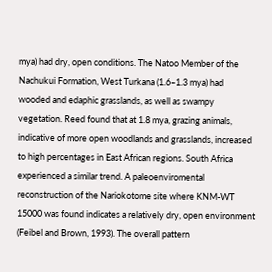mya) had dry, open conditions. The Natoo Member of the Nachukui Formation, West Turkana (1.6–1.3 mya) had wooded and edaphic grasslands, as well as swampy vegetation. Reed found that at 1.8 mya, grazing animals, indicative of more open woodlands and grasslands, increased to high percentages in East African regions. South Africa experienced a similar trend. A paleoenviromental reconstruction of the Nariokotome site where KNM-WT 15000 was found indicates a relatively dry, open environment (Feibel and Brown, 1993). The overall pattern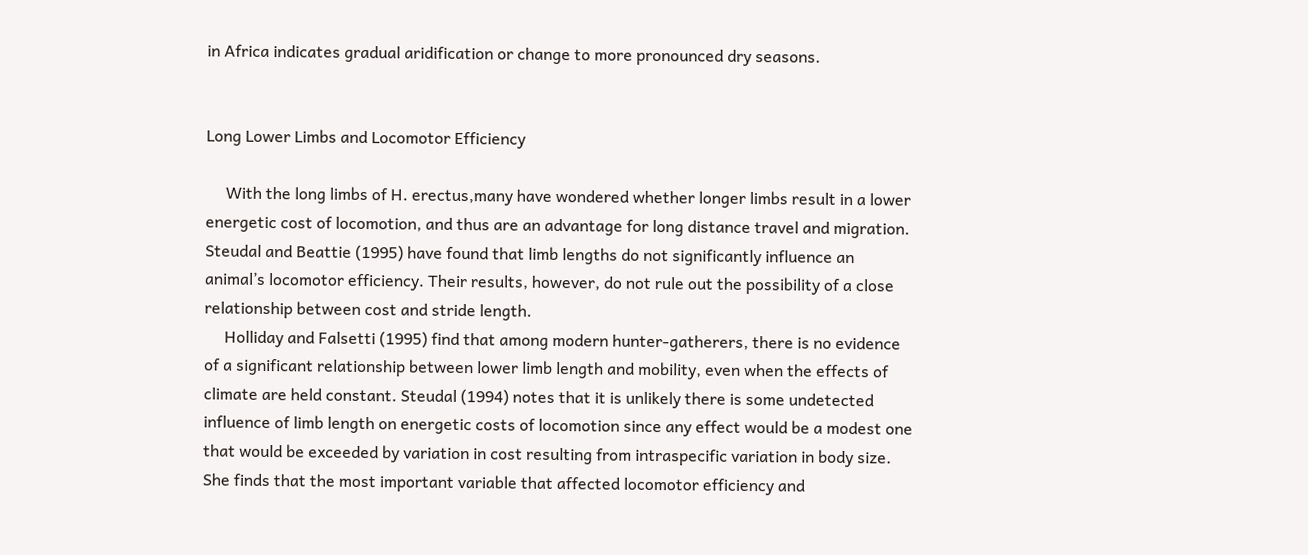in Africa indicates gradual aridification or change to more pronounced dry seasons.


Long Lower Limbs and Locomotor Efficiency

     With the long limbs of H. erectus,many have wondered whether longer limbs result in a lower energetic cost of locomotion, and thus are an advantage for long distance travel and migration. Steudal and Beattie (1995) have found that limb lengths do not significantly influence an animal’s locomotor efficiency. Their results, however, do not rule out the possibility of a close relationship between cost and stride length.
     Holliday and Falsetti (1995) find that among modern hunter-gatherers, there is no evidence of a significant relationship between lower limb length and mobility, even when the effects of climate are held constant. Steudal (1994) notes that it is unlikely there is some undetected influence of limb length on energetic costs of locomotion since any effect would be a modest one that would be exceeded by variation in cost resulting from intraspecific variation in body size. She finds that the most important variable that affected locomotor efficiency and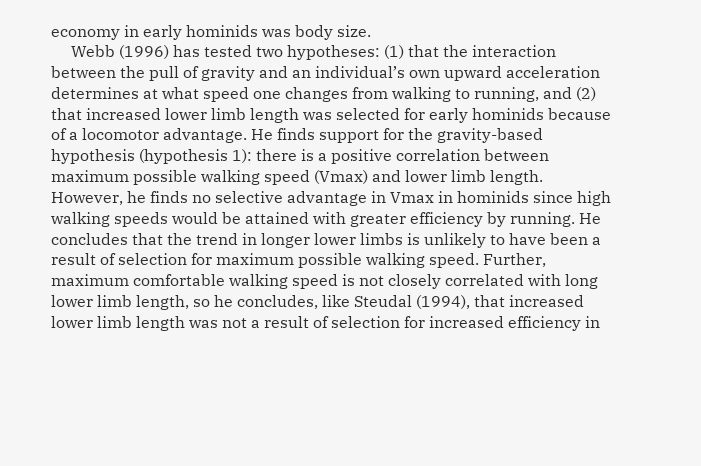economy in early hominids was body size.
     Webb (1996) has tested two hypotheses: (1) that the interaction between the pull of gravity and an individual’s own upward acceleration determines at what speed one changes from walking to running, and (2) that increased lower limb length was selected for early hominids because of a locomotor advantage. He finds support for the gravity-based hypothesis (hypothesis 1): there is a positive correlation between maximum possible walking speed (Vmax) and lower limb length. However, he finds no selective advantage in Vmax in hominids since high walking speeds would be attained with greater efficiency by running. He concludes that the trend in longer lower limbs is unlikely to have been a result of selection for maximum possible walking speed. Further, maximum comfortable walking speed is not closely correlated with long lower limb length, so he concludes, like Steudal (1994), that increased lower limb length was not a result of selection for increased efficiency in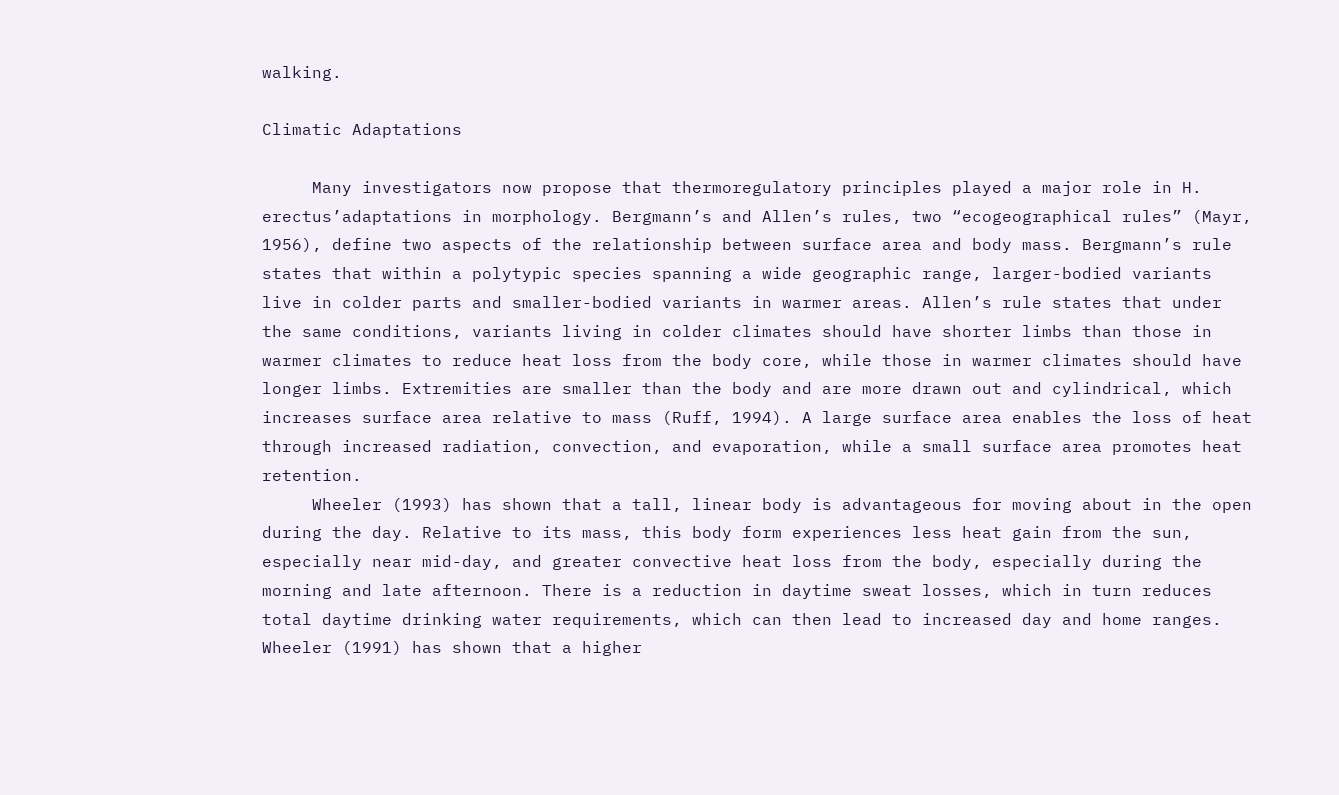walking.

Climatic Adaptations

     Many investigators now propose that thermoregulatory principles played a major role in H. erectus’adaptations in morphology. Bergmann’s and Allen’s rules, two “ecogeographical rules” (Mayr, 1956), define two aspects of the relationship between surface area and body mass. Bergmann’s rule states that within a polytypic species spanning a wide geographic range, larger-bodied variants live in colder parts and smaller-bodied variants in warmer areas. Allen’s rule states that under the same conditions, variants living in colder climates should have shorter limbs than those in warmer climates to reduce heat loss from the body core, while those in warmer climates should have longer limbs. Extremities are smaller than the body and are more drawn out and cylindrical, which increases surface area relative to mass (Ruff, 1994). A large surface area enables the loss of heat through increased radiation, convection, and evaporation, while a small surface area promotes heat retention.
     Wheeler (1993) has shown that a tall, linear body is advantageous for moving about in the open during the day. Relative to its mass, this body form experiences less heat gain from the sun, especially near mid-day, and greater convective heat loss from the body, especially during the morning and late afternoon. There is a reduction in daytime sweat losses, which in turn reduces total daytime drinking water requirements, which can then lead to increased day and home ranges. Wheeler (1991) has shown that a higher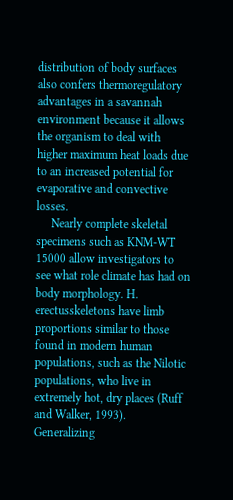distribution of body surfaces also confers thermoregulatory advantages in a savannah environment because it allows the organism to deal with higher maximum heat loads due to an increased potential for evaporative and convective losses.
     Nearly complete skeletal specimens such as KNM-WT 15000 allow investigators to see what role climate has had on body morphology. H. erectusskeletons have limb proportions similar to those found in modern human populations, such as the Nilotic populations, who live in extremely hot, dry places (Ruff and Walker, 1993). Generalizing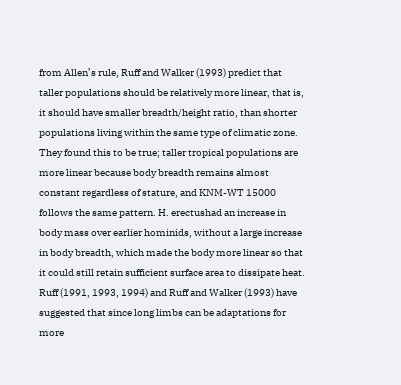from Allen’s rule, Ruff and Walker (1993) predict that taller populations should be relatively more linear, that is, it should have smaller breadth/height ratio, than shorter populations living within the same type of climatic zone. They found this to be true; taller tropical populations are more linear because body breadth remains almost constant regardless of stature, and KNM-WT 15000 follows the same pattern. H. erectushad an increase in body mass over earlier hominids, without a large increase in body breadth, which made the body more linear so that it could still retain sufficient surface area to dissipate heat. Ruff (1991, 1993, 1994) and Ruff and Walker (1993) have suggested that since long limbs can be adaptations for more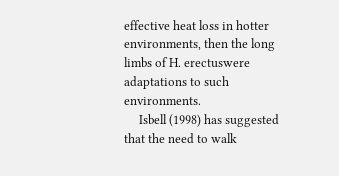effective heat loss in hotter environments, then the long limbs of H. erectuswere adaptations to such environments.
     Isbell (1998) has suggested that the need to walk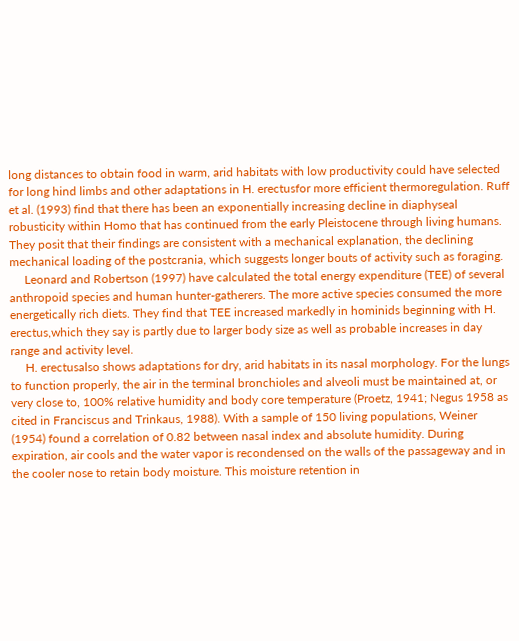long distances to obtain food in warm, arid habitats with low productivity could have selected for long hind limbs and other adaptations in H. erectusfor more efficient thermoregulation. Ruff et al. (1993) find that there has been an exponentially increasing decline in diaphyseal robusticity within Homo that has continued from the early Pleistocene through living humans. They posit that their findings are consistent with a mechanical explanation, the declining mechanical loading of the postcrania, which suggests longer bouts of activity such as foraging.
     Leonard and Robertson (1997) have calculated the total energy expenditure (TEE) of several anthropoid species and human hunter-gatherers. The more active species consumed the more energetically rich diets. They find that TEE increased markedly in hominids beginning with H. erectus,which they say is partly due to larger body size as well as probable increases in day range and activity level.
     H. erectusalso shows adaptations for dry, arid habitats in its nasal morphology. For the lungs to function properly, the air in the terminal bronchioles and alveoli must be maintained at, or very close to, 100% relative humidity and body core temperature (Proetz, 1941; Negus 1958 as cited in Franciscus and Trinkaus, 1988). With a sample of 150 living populations, Weiner (1954) found a correlation of 0.82 between nasal index and absolute humidity. During expiration, air cools and the water vapor is recondensed on the walls of the passageway and in the cooler nose to retain body moisture. This moisture retention in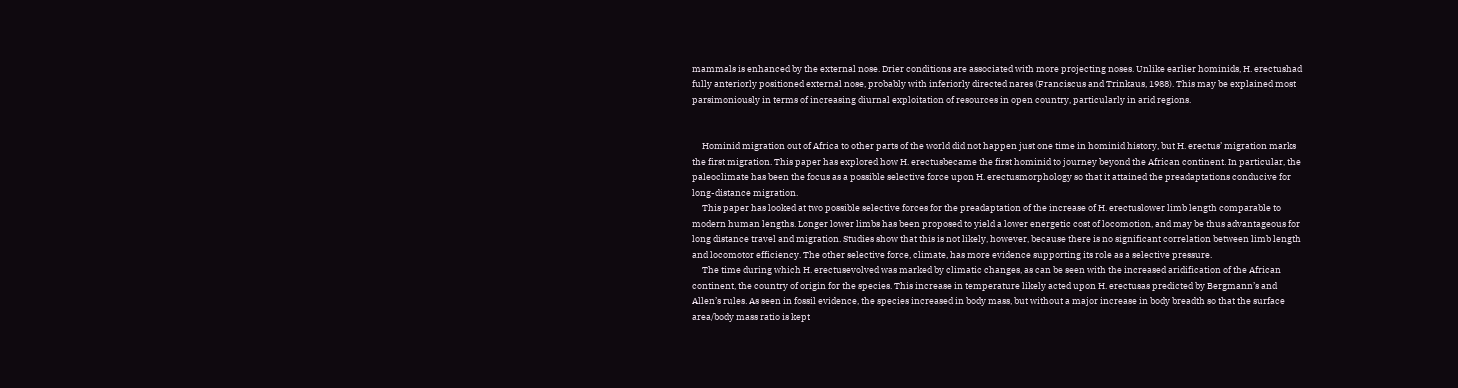mammals is enhanced by the external nose. Drier conditions are associated with more projecting noses. Unlike earlier hominids, H. erectushad fully anteriorly positioned external nose, probably with inferiorly directed nares (Franciscus and Trinkaus, 1988). This may be explained most parsimoniously in terms of increasing diurnal exploitation of resources in open country, particularly in arid regions.


     Hominid migration out of Africa to other parts of the world did not happen just one time in hominid history, but H. erectus’ migration marks the first migration. This paper has explored how H. erectusbecame the first hominid to journey beyond the African continent. In particular, the paleoclimate has been the focus as a possible selective force upon H. erectusmorphology so that it attained the preadaptations conducive for long-distance migration.
     This paper has looked at two possible selective forces for the preadaptation of the increase of H. erectuslower limb length comparable to modern human lengths. Longer lower limbs has been proposed to yield a lower energetic cost of locomotion, and may be thus advantageous for long distance travel and migration. Studies show that this is not likely, however, because there is no significant correlation between limb length and locomotor efficiency. The other selective force, climate, has more evidence supporting its role as a selective pressure.
     The time during which H. erectusevolved was marked by climatic changes, as can be seen with the increased aridification of the African continent, the country of origin for the species. This increase in temperature likely acted upon H. erectusas predicted by Bergmann’s and Allen’s rules. As seen in fossil evidence, the species increased in body mass, but without a major increase in body breadth so that the surface area/body mass ratio is kept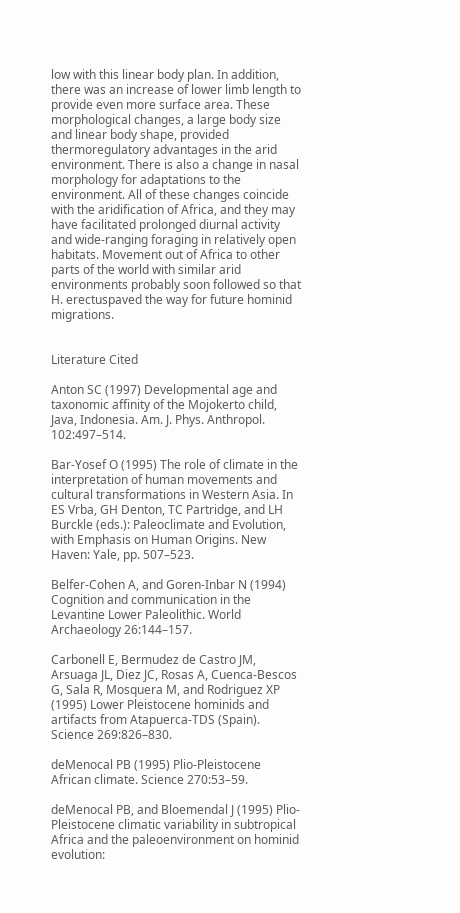low with this linear body plan. In addition, there was an increase of lower limb length to provide even more surface area. These morphological changes, a large body size and linear body shape, provided thermoregulatory advantages in the arid environment. There is also a change in nasal morphology for adaptations to the environment. All of these changes coincide with the aridification of Africa, and they may have facilitated prolonged diurnal activity and wide-ranging foraging in relatively open habitats. Movement out of Africa to other parts of the world with similar arid environments probably soon followed so that H. erectuspaved the way for future hominid migrations.


Literature Cited

Anton SC (1997) Developmental age and taxonomic affinity of the Mojokerto child, Java, Indonesia. Am. J. Phys. Anthropol. 102:497–514.

Bar-Yosef O (1995) The role of climate in the interpretation of human movements and cultural transformations in Western Asia. In ES Vrba, GH Denton, TC Partridge, and LH Burckle (eds.): Paleoclimate and Evolution, with Emphasis on Human Origins. New Haven: Yale, pp. 507–523.

Belfer-Cohen A, and Goren-Inbar N (1994) Cognition and communication in the Levantine Lower Paleolithic. World Archaeology 26:144–157.

Carbonell E, Bermudez de Castro JM, Arsuaga JL, Diez JC, Rosas A, Cuenca-Bescos G, Sala R, Mosquera M, and Rodriguez XP (1995) Lower Pleistocene hominids and artifacts from Atapuerca-TDS (Spain). Science 269:826–830.

deMenocal PB (1995) Plio-Pleistocene African climate. Science 270:53–59.

deMenocal PB, and Bloemendal J (1995) Plio-Pleistocene climatic variability in subtropical Africa and the paleoenvironment on hominid evolution: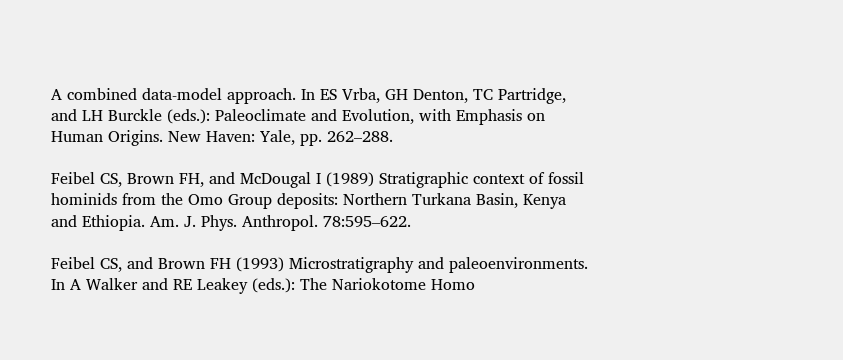A combined data-model approach. In ES Vrba, GH Denton, TC Partridge, and LH Burckle (eds.): Paleoclimate and Evolution, with Emphasis on Human Origins. New Haven: Yale, pp. 262–288.

Feibel CS, Brown FH, and McDougal I (1989) Stratigraphic context of fossil hominids from the Omo Group deposits: Northern Turkana Basin, Kenya and Ethiopia. Am. J. Phys. Anthropol. 78:595–622.

Feibel CS, and Brown FH (1993) Microstratigraphy and paleoenvironments. In A Walker and RE Leakey (eds.): The Nariokotome Homo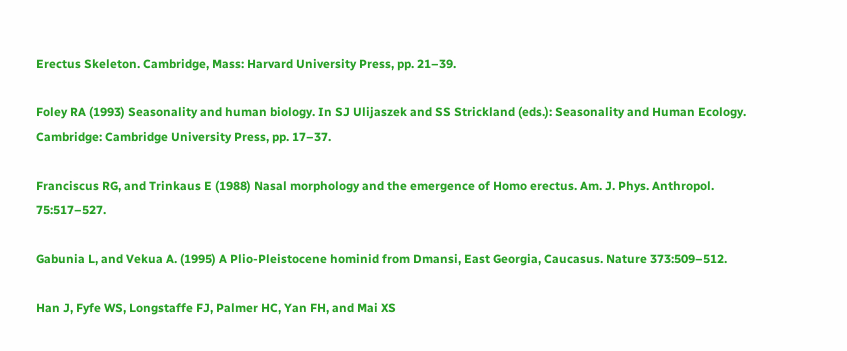Erectus Skeleton. Cambridge, Mass: Harvard University Press, pp. 21–39.

Foley RA (1993) Seasonality and human biology. In SJ Ulijaszek and SS Strickland (eds.): Seasonality and Human Ecology. Cambridge: Cambridge University Press, pp. 17–37.

Franciscus RG, and Trinkaus E (1988) Nasal morphology and the emergence of Homo erectus. Am. J. Phys. Anthropol. 75:517–527.

Gabunia L, and Vekua A. (1995) A Plio-Pleistocene hominid from Dmansi, East Georgia, Caucasus. Nature 373:509–512.

Han J, Fyfe WS, Longstaffe FJ, Palmer HC, Yan FH, and Mai XS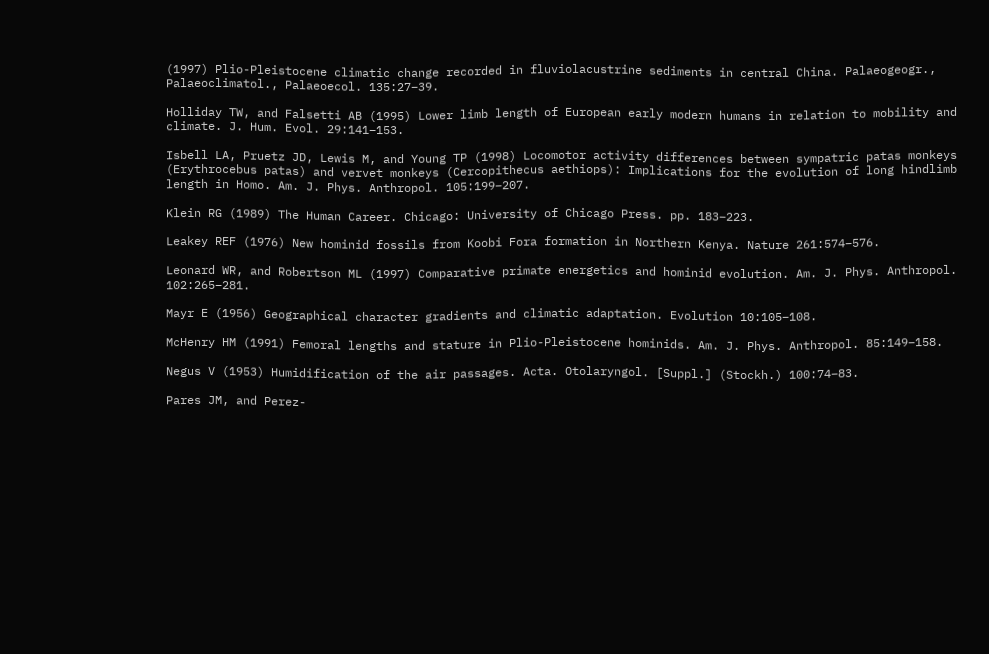(1997) Plio-Pleistocene climatic change recorded in fluviolacustrine sediments in central China. Palaeogeogr., Palaeoclimatol., Palaeoecol. 135:27–39.

Holliday TW, and Falsetti AB (1995) Lower limb length of European early modern humans in relation to mobility and climate. J. Hum. Evol. 29:141–153.

Isbell LA, Pruetz JD, Lewis M, and Young TP (1998) Locomotor activity differences between sympatric patas monkeys (Erythrocebus patas) and vervet monkeys (Cercopithecus aethiops): Implications for the evolution of long hindlimb length in Homo. Am. J. Phys. Anthropol. 105:199–207.

Klein RG (1989) The Human Career. Chicago: University of Chicago Press. pp. 183–223.

Leakey REF (1976) New hominid fossils from Koobi Fora formation in Northern Kenya. Nature 261:574–576.

Leonard WR, and Robertson ML (1997) Comparative primate energetics and hominid evolution. Am. J. Phys. Anthropol. 102:265–281.

Mayr E (1956) Geographical character gradients and climatic adaptation. Evolution 10:105–108.

McHenry HM (1991) Femoral lengths and stature in Plio-Pleistocene hominids. Am. J. Phys. Anthropol. 85:149–158.

Negus V (1953) Humidification of the air passages. Acta. Otolaryngol. [Suppl.] (Stockh.) 100:74–83.

Pares JM, and Perez-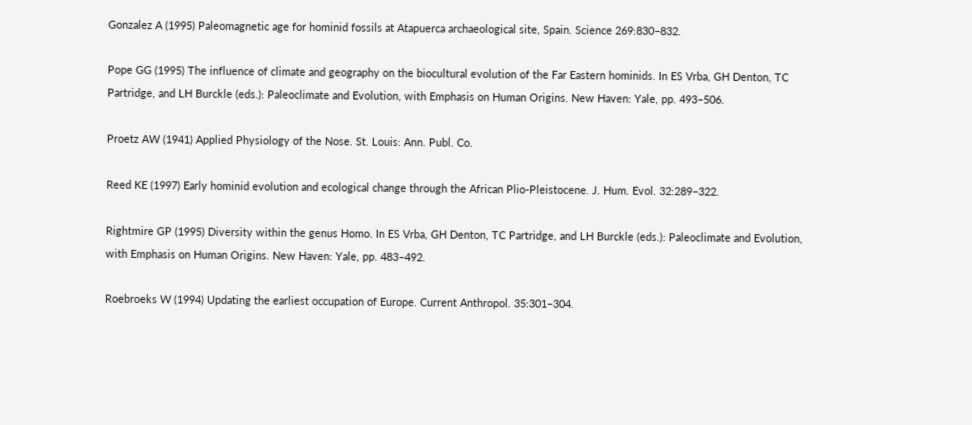Gonzalez A (1995) Paleomagnetic age for hominid fossils at Atapuerca archaeological site, Spain. Science 269:830–832.

Pope GG (1995) The influence of climate and geography on the biocultural evolution of the Far Eastern hominids. In ES Vrba, GH Denton, TC Partridge, and LH Burckle (eds.): Paleoclimate and Evolution, with Emphasis on Human Origins. New Haven: Yale, pp. 493–506.

Proetz AW (1941) Applied Physiology of the Nose. St. Louis: Ann. Publ. Co.

Reed KE (1997) Early hominid evolution and ecological change through the African Plio-Pleistocene. J. Hum. Evol. 32:289–322.

Rightmire GP (1995) Diversity within the genus Homo. In ES Vrba, GH Denton, TC Partridge, and LH Burckle (eds.): Paleoclimate and Evolution, with Emphasis on Human Origins. New Haven: Yale, pp. 483–492.

Roebroeks W (1994) Updating the earliest occupation of Europe. Current Anthropol. 35:301–304.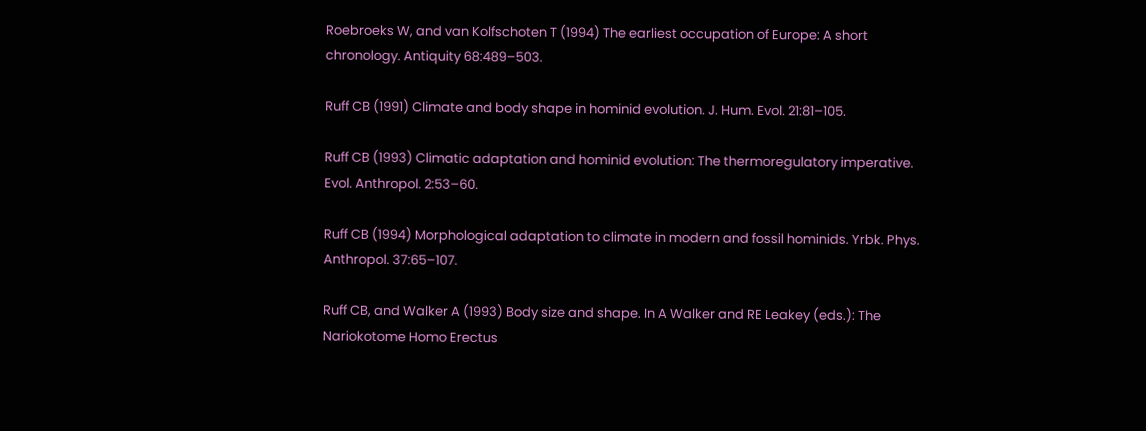Roebroeks W, and van Kolfschoten T (1994) The earliest occupation of Europe: A short chronology. Antiquity 68:489–503.

Ruff CB (1991) Climate and body shape in hominid evolution. J. Hum. Evol. 21:81–105.

Ruff CB (1993) Climatic adaptation and hominid evolution: The thermoregulatory imperative. Evol. Anthropol. 2:53–60.

Ruff CB (1994) Morphological adaptation to climate in modern and fossil hominids. Yrbk. Phys. Anthropol. 37:65–107.

Ruff CB, and Walker A (1993) Body size and shape. In A Walker and RE Leakey (eds.): The Nariokotome Homo Erectus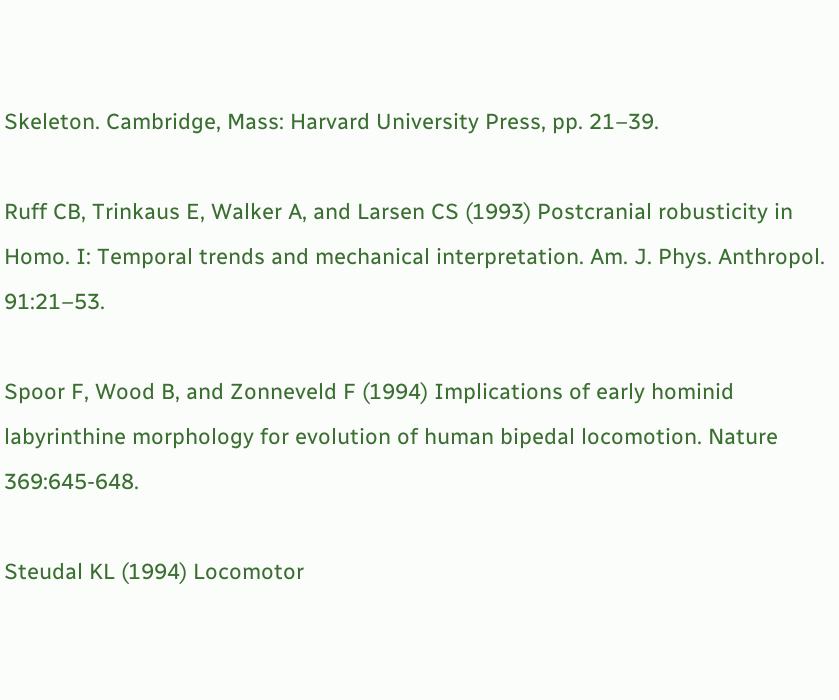Skeleton. Cambridge, Mass: Harvard University Press, pp. 21–39.

Ruff CB, Trinkaus E, Walker A, and Larsen CS (1993) Postcranial robusticity in Homo. I: Temporal trends and mechanical interpretation. Am. J. Phys. Anthropol. 91:21–53.

Spoor F, Wood B, and Zonneveld F (1994) Implications of early hominid labyrinthine morphology for evolution of human bipedal locomotion. Nature 369:645-648.

Steudal KL (1994) Locomotor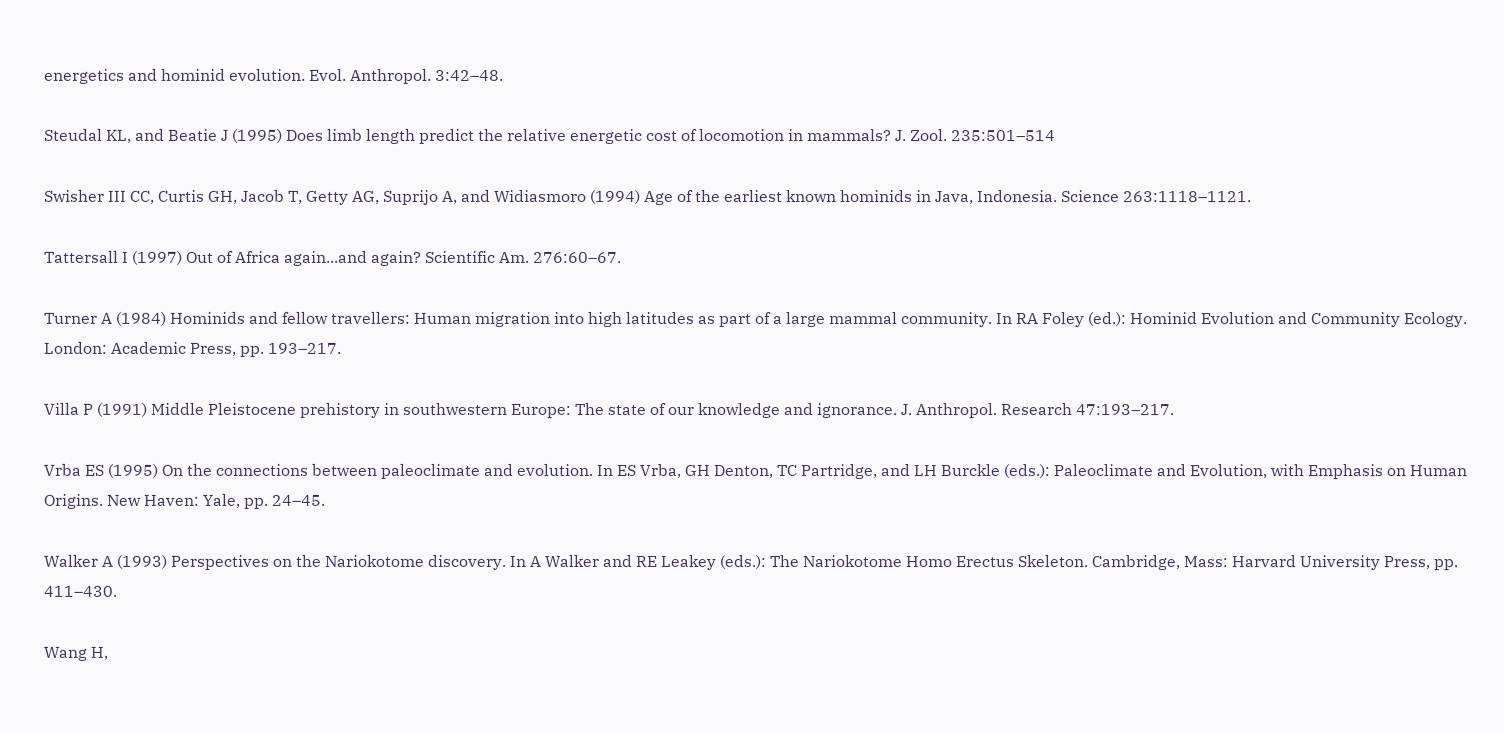energetics and hominid evolution. Evol. Anthropol. 3:42–48.

Steudal KL, and Beatie J (1995) Does limb length predict the relative energetic cost of locomotion in mammals? J. Zool. 235:501–514

Swisher III CC, Curtis GH, Jacob T, Getty AG, Suprijo A, and Widiasmoro (1994) Age of the earliest known hominids in Java, Indonesia. Science 263:1118–1121.

Tattersall I (1997) Out of Africa again...and again? Scientific Am. 276:60–67.

Turner A (1984) Hominids and fellow travellers: Human migration into high latitudes as part of a large mammal community. In RA Foley (ed.): Hominid Evolution and Community Ecology. London: Academic Press, pp. 193–217.

Villa P (1991) Middle Pleistocene prehistory in southwestern Europe: The state of our knowledge and ignorance. J. Anthropol. Research 47:193–217.

Vrba ES (1995) On the connections between paleoclimate and evolution. In ES Vrba, GH Denton, TC Partridge, and LH Burckle (eds.): Paleoclimate and Evolution, with Emphasis on Human Origins. New Haven: Yale, pp. 24–45.

Walker A (1993) Perspectives on the Nariokotome discovery. In A Walker and RE Leakey (eds.): The Nariokotome Homo Erectus Skeleton. Cambridge, Mass: Harvard University Press, pp. 411–430.

Wang H,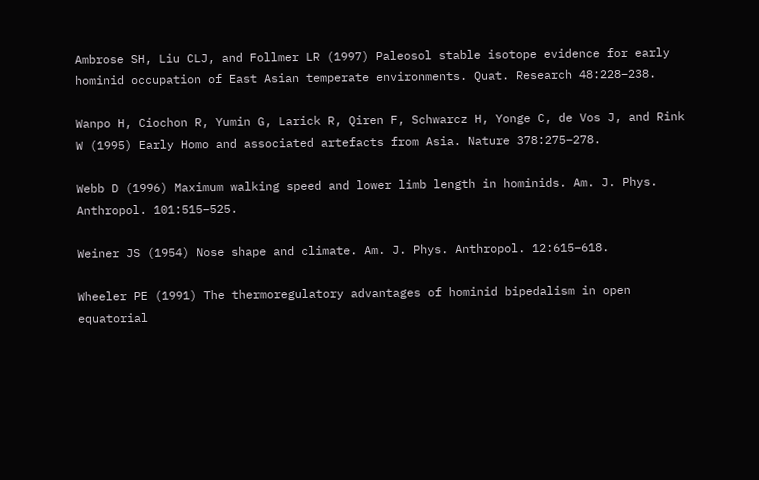Ambrose SH, Liu CLJ, and Follmer LR (1997) Paleosol stable isotope evidence for early hominid occupation of East Asian temperate environments. Quat. Research 48:228–238.

Wanpo H, Ciochon R, Yumin G, Larick R, Qiren F, Schwarcz H, Yonge C, de Vos J, and Rink W (1995) Early Homo and associated artefacts from Asia. Nature 378:275–278.

Webb D (1996) Maximum walking speed and lower limb length in hominids. Am. J. Phys. Anthropol. 101:515–525.

Weiner JS (1954) Nose shape and climate. Am. J. Phys. Anthropol. 12:615–618.

Wheeler PE (1991) The thermoregulatory advantages of hominid bipedalism in open equatorial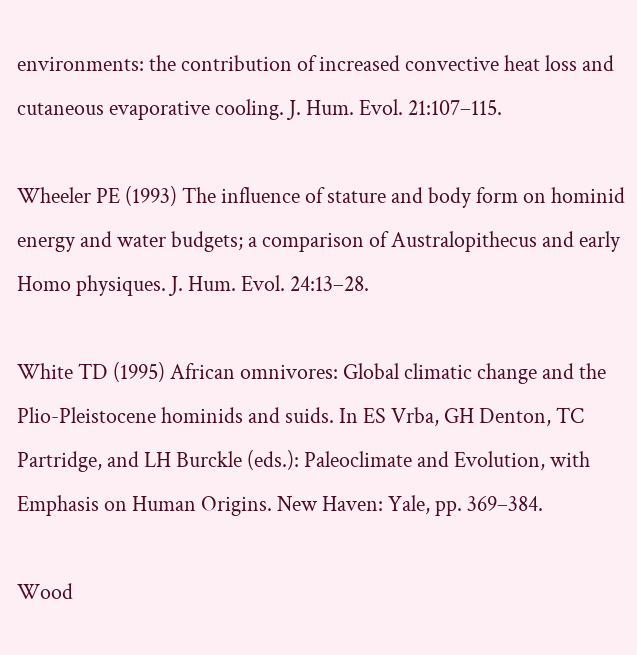environments: the contribution of increased convective heat loss and cutaneous evaporative cooling. J. Hum. Evol. 21:107–115.

Wheeler PE (1993) The influence of stature and body form on hominid energy and water budgets; a comparison of Australopithecus and early Homo physiques. J. Hum. Evol. 24:13–28.

White TD (1995) African omnivores: Global climatic change and the Plio-Pleistocene hominids and suids. In ES Vrba, GH Denton, TC Partridge, and LH Burckle (eds.): Paleoclimate and Evolution, with Emphasis on Human Origins. New Haven: Yale, pp. 369–384.

Wood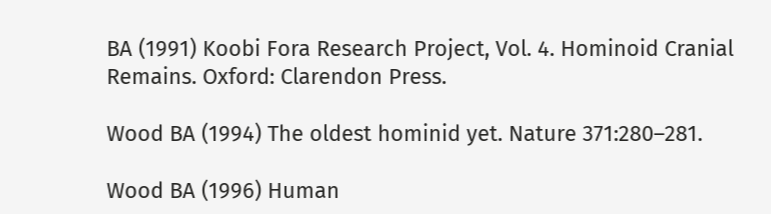BA (1991) Koobi Fora Research Project, Vol. 4. Hominoid Cranial Remains. Oxford: Clarendon Press.

Wood BA (1994) The oldest hominid yet. Nature 371:280–281.

Wood BA (1996) Human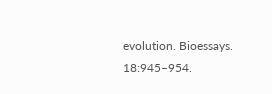evolution. Bioessays. 18:945–954.